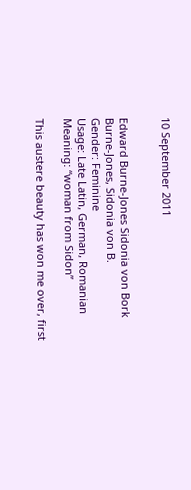10 September 2011


Edward Burne-Jones Sidonia von Bork
Burne-Jones, Sidonia von B.
Gender: Feminine
Usage: Late Latin, German, Romanian
Meaning: “woman from Sidon”

This austere beauty has won me over, first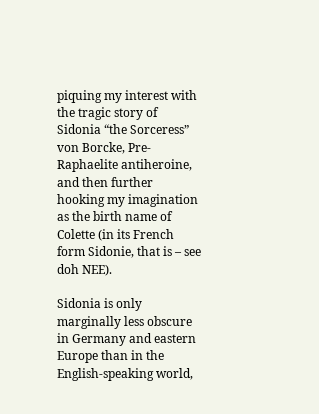piquing my interest with the tragic story of Sidonia “the Sorceress” von Borcke, Pre-Raphaelite antiheroine, and then further hooking my imagination as the birth name of Colette (in its French form Sidonie, that is – see doh NEE).

Sidonia is only marginally less obscure in Germany and eastern Europe than in the English-speaking world,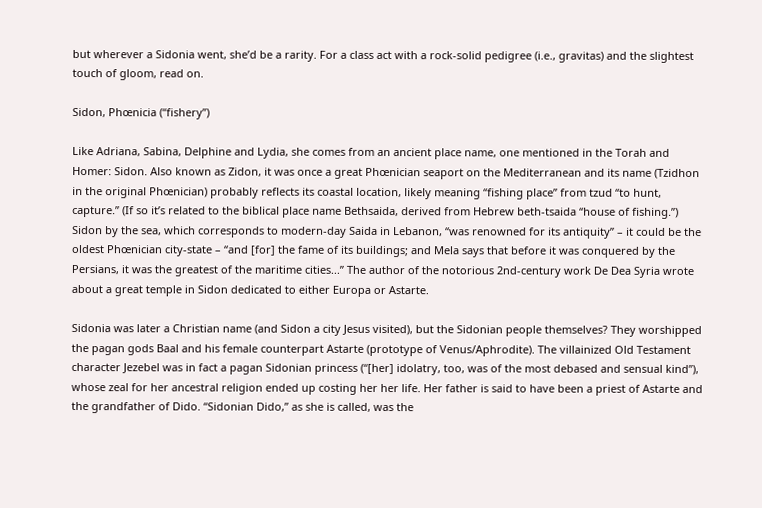but wherever a Sidonia went, she’d be a rarity. For a class act with a rock-solid pedigree (i.e., gravitas) and the slightest touch of gloom, read on.

Sidon, Phœnicia (“fishery”)

Like Adriana, Sabina, Delphine and Lydia, she comes from an ancient place name, one mentioned in the Torah and Homer: Sidon. Also known as Zidon, it was once a great Phœnician seaport on the Mediterranean and its name (Tzidhon in the original Phœnician) probably reflects its coastal location, likely meaning “fishing place” from tzud “to hunt, capture.” (If so it’s related to the biblical place name Bethsaida, derived from Hebrew beth-tsaida “house of fishing.”) Sidon by the sea, which corresponds to modern-day Saida in Lebanon, “was renowned for its antiquity” – it could be the oldest Phœnician city-state – “and [for] the fame of its buildings; and Mela says that before it was conquered by the Persians, it was the greatest of the maritime cities...” The author of the notorious 2nd-century work De Dea Syria wrote about a great temple in Sidon dedicated to either Europa or Astarte.

Sidonia was later a Christian name (and Sidon a city Jesus visited), but the Sidonian people themselves? They worshipped the pagan gods Baal and his female counterpart Astarte (prototype of Venus/Aphrodite). The villainized Old Testament character Jezebel was in fact a pagan Sidonian princess (“[her] idolatry, too, was of the most debased and sensual kind”), whose zeal for her ancestral religion ended up costing her her life. Her father is said to have been a priest of Astarte and the grandfather of Dido. “Sidonian Dido,” as she is called, was the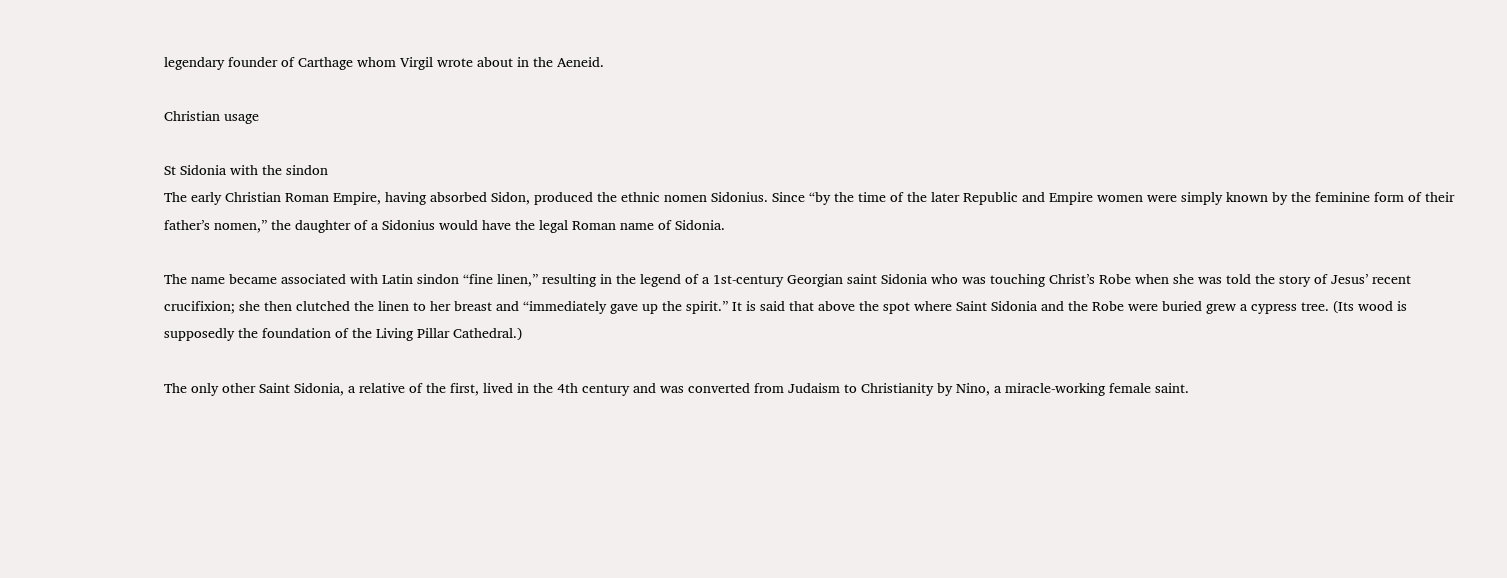legendary founder of Carthage whom Virgil wrote about in the Aeneid.

Christian usage

St Sidonia with the sindon
The early Christian Roman Empire, having absorbed Sidon, produced the ethnic nomen Sidonius. Since “by the time of the later Republic and Empire women were simply known by the feminine form of their father’s nomen,” the daughter of a Sidonius would have the legal Roman name of Sidonia.

The name became associated with Latin sindon “fine linen,” resulting in the legend of a 1st-century Georgian saint Sidonia who was touching Christ’s Robe when she was told the story of Jesus’ recent crucifixion; she then clutched the linen to her breast and “immediately gave up the spirit.” It is said that above the spot where Saint Sidonia and the Robe were buried grew a cypress tree. (Its wood is supposedly the foundation of the Living Pillar Cathedral.)

The only other Saint Sidonia, a relative of the first, lived in the 4th century and was converted from Judaism to Christianity by Nino, a miracle-working female saint.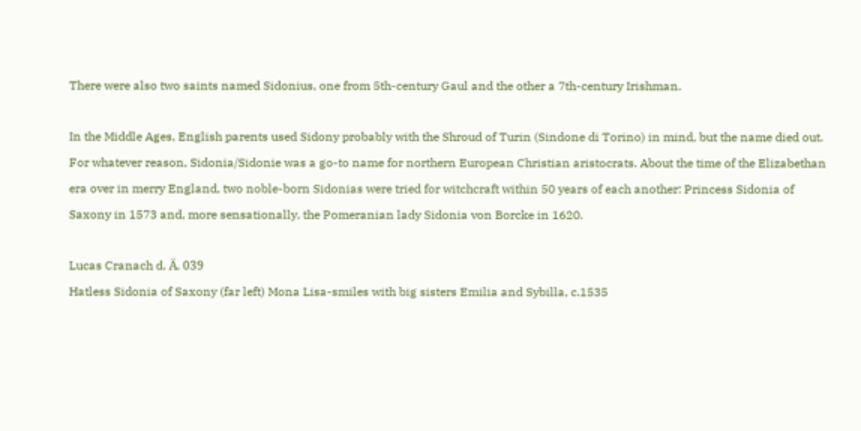There were also two saints named Sidonius, one from 5th-century Gaul and the other a 7th-century Irishman.

In the Middle Ages, English parents used Sidony probably with the Shroud of Turin (Sindone di Torino) in mind, but the name died out. For whatever reason, Sidonia/Sidonie was a go-to name for northern European Christian aristocrats. About the time of the Elizabethan era over in merry England, two noble-born Sidonias were tried for witchcraft within 50 years of each another: Princess Sidonia of Saxony in 1573 and, more sensationally, the Pomeranian lady Sidonia von Borcke in 1620.

Lucas Cranach d. Ä. 039
Hatless Sidonia of Saxony (far left) Mona Lisa-smiles with big sisters Emilia and Sybilla, c.1535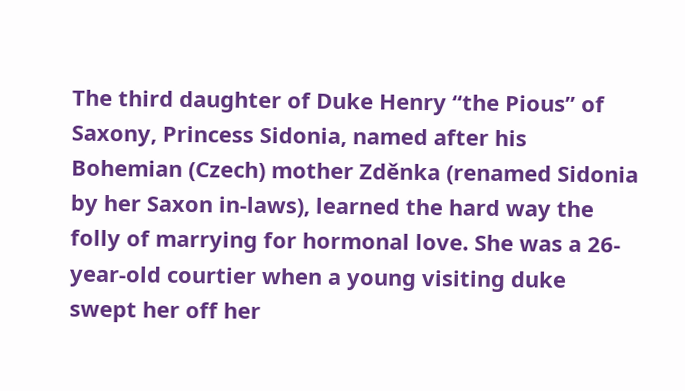The third daughter of Duke Henry “the Pious” of Saxony, Princess Sidonia, named after his Bohemian (Czech) mother Zděnka (renamed Sidonia by her Saxon in-laws), learned the hard way the folly of marrying for hormonal love. She was a 26-year-old courtier when a young visiting duke swept her off her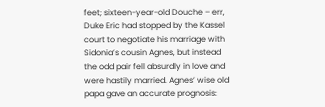feet; sixteen-year-old Douche – err, Duke Eric had stopped by the Kassel court to negotiate his marriage with Sidonia’s cousin Agnes, but instead the odd pair fell absurdly in love and were hastily married. Agnes’ wise old papa gave an accurate prognosis: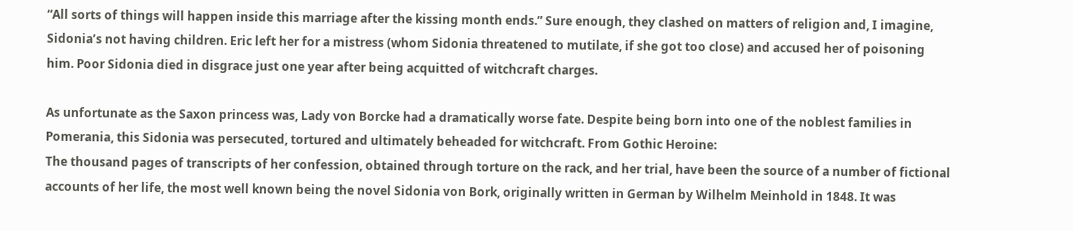“All sorts of things will happen inside this marriage after the kissing month ends.” Sure enough, they clashed on matters of religion and, I imagine, Sidonia’s not having children. Eric left her for a mistress (whom Sidonia threatened to mutilate, if she got too close) and accused her of poisoning him. Poor Sidonia died in disgrace just one year after being acquitted of witchcraft charges.

As unfortunate as the Saxon princess was, Lady von Borcke had a dramatically worse fate. Despite being born into one of the noblest families in Pomerania, this Sidonia was persecuted, tortured and ultimately beheaded for witchcraft. From Gothic Heroine:
The thousand pages of transcripts of her confession, obtained through torture on the rack, and her trial, have been the source of a number of fictional accounts of her life, the most well known being the novel Sidonia von Bork, originally written in German by Wilhelm Meinhold in 1848. It was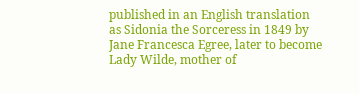published in an English translation as Sidonia the Sorceress in 1849 by Jane Francesca Egree, later to become Lady Wilde, mother of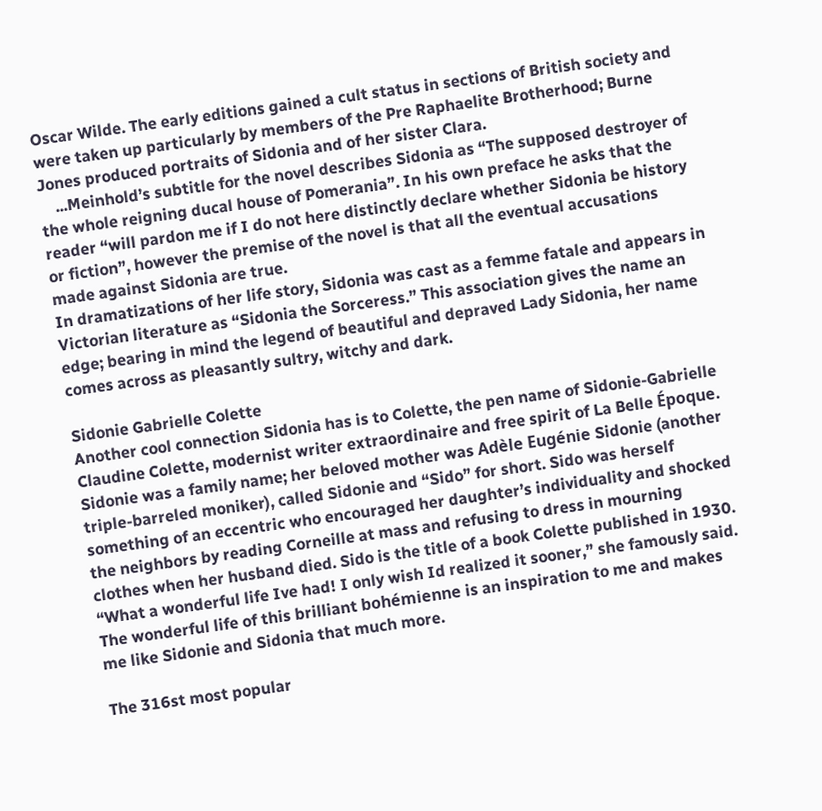Oscar Wilde. The early editions gained a cult status in sections of British society and were taken up particularly by members of the Pre Raphaelite Brotherhood; Burne Jones produced portraits of Sidonia and of her sister Clara.
    ...Meinhold’s subtitle for the novel describes Sidonia as “The supposed destroyer of the whole reigning ducal house of Pomerania”. In his own preface he asks that the reader “will pardon me if I do not here distinctly declare whether Sidonia be history or fiction”, however the premise of the novel is that all the eventual accusations made against Sidonia are true.
In dramatizations of her life story, Sidonia was cast as a femme fatale and appears in Victorian literature as “Sidonia the Sorceress.” This association gives the name an edge; bearing in mind the legend of beautiful and depraved Lady Sidonia, her name comes across as pleasantly sultry, witchy and dark.

Sidonie Gabrielle Colette
Another cool connection Sidonia has is to Colette, the pen name of Sidonie-Gabrielle Claudine Colette, modernist writer extraordinaire and free spirit of La Belle Époque. Sidonie was a family name; her beloved mother was Adèle Eugénie Sidonie (another triple-barreled moniker), called Sidonie and “Sido” for short. Sido was herself something of an eccentric who encouraged her daughter’s individuality and shocked the neighbors by reading Corneille at mass and refusing to dress in mourning clothes when her husband died. Sido is the title of a book Colette published in 1930. “What a wonderful life Ive had! I only wish Id realized it sooner,” she famously said. The wonderful life of this brilliant bohémienne is an inspiration to me and makes me like Sidonie and Sidonia that much more.

The 316st most popular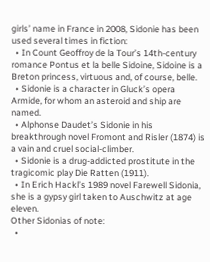girls’ name in France in 2008, Sidonie has been used several times in fiction:
  • In Count Geoffroy de la Tour’s 14th-century romance Pontus et la belle Sidoine, Sidoine is a Breton princess, virtuous and, of course, belle.
  • Sidonie is a character in Gluck’s opera Armide, for whom an asteroid and ship are named.
  • Alphonse Daudet’s Sidonie in his breakthrough novel Fromont and Risler (1874) is a vain and cruel social-climber.
  • Sidonie is a drug-addicted prostitute in the tragicomic play Die Ratten (1911).
  • In Erich Hackl’s 1989 novel Farewell Sidonia, she is a gypsy girl taken to Auschwitz at age eleven.
Other Sidonias of note:
  •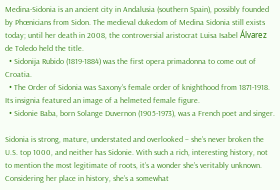Medina-Sidonia is an ancient city in Andalusia (southern Spain), possibly founded by Phœnicians from Sidon. The medieval dukedom of Medina Sidonia still exists today; until her death in 2008, the controversial aristocrat Luisa Isabel Álvarez de Toledo held the title.
  • Sidonija Rubido (1819-1884) was the first opera primadonna to come out of Croatia.
  • The Order of Sidonia was Saxony’s female order of knighthood from 1871-1918. Its insignia featured an image of a helmeted female figure.
  • Sidonie Baba, born Solange Duvernon (1905-1973), was a French poet and singer.

Sidonia is strong, mature, understated and overlooked – she’s never broken the U.S. top 1000, and neither has Sidonie. With such a rich, interesting history, not to mention the most legitimate of roots, it’s a wonder she’s veritably unknown. Considering her place in history, she’s a somewhat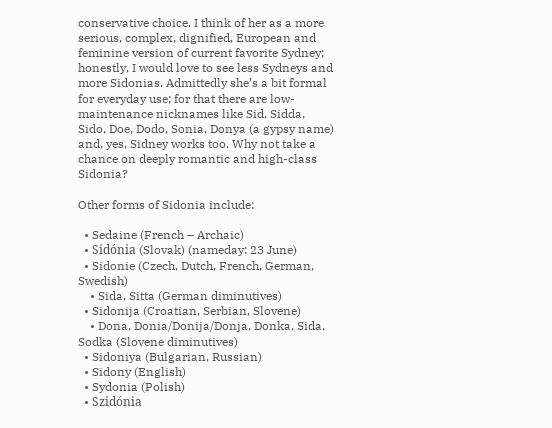conservative choice. I think of her as a more serious, complex, dignified, European and feminine version of current favorite Sydney; honestly, I would love to see less Sydneys and more Sidonias. Admittedly she’s a bit formal for everyday use; for that there are low-maintenance nicknames like Sid, Sidda, Sido, Doe, Dodo, Sonia, Donya (a gypsy name) and, yes, Sidney works too. Why not take a chance on deeply romantic and high-class Sidonia?

Other forms of Sidonia include:

  • Sedaine (French – Archaic)
  • Sidónia (Slovak) (nameday: 23 June)
  • Sidonie (Czech, Dutch, French, German, Swedish)
    • Sida, Sitta (German diminutives)
  • Sidonija (Croatian, Serbian, Slovene)
    • Dona, Donia/Donija/Donja, Donka, Sida, Sodka (Slovene diminutives)
  • Sidoniya (Bulgarian, Russian)
  • Sidony (English)
  • Sydonia (Polish)
  • Szidónia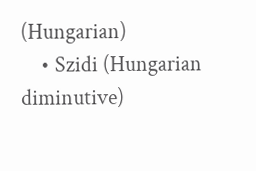(Hungarian)
    • Szidi (Hungarian diminutive)